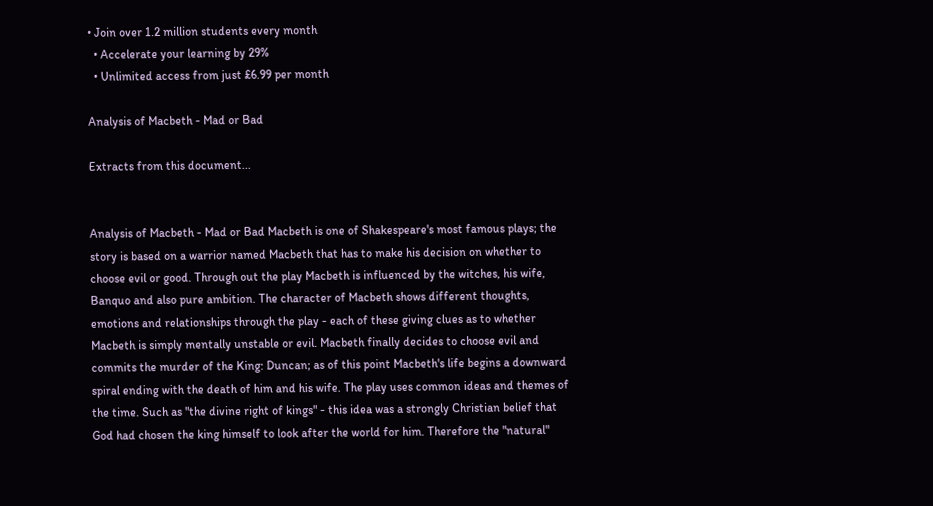• Join over 1.2 million students every month
  • Accelerate your learning by 29%
  • Unlimited access from just £6.99 per month

Analysis of Macbeth - Mad or Bad

Extracts from this document...


Analysis of Macbeth - Mad or Bad Macbeth is one of Shakespeare's most famous plays; the story is based on a warrior named Macbeth that has to make his decision on whether to choose evil or good. Through out the play Macbeth is influenced by the witches, his wife, Banquo and also pure ambition. The character of Macbeth shows different thoughts, emotions and relationships through the play - each of these giving clues as to whether Macbeth is simply mentally unstable or evil. Macbeth finally decides to choose evil and commits the murder of the King: Duncan; as of this point Macbeth's life begins a downward spiral ending with the death of him and his wife. The play uses common ideas and themes of the time. Such as "the divine right of kings" - this idea was a strongly Christian belief that God had chosen the king himself to look after the world for him. Therefore the "natural"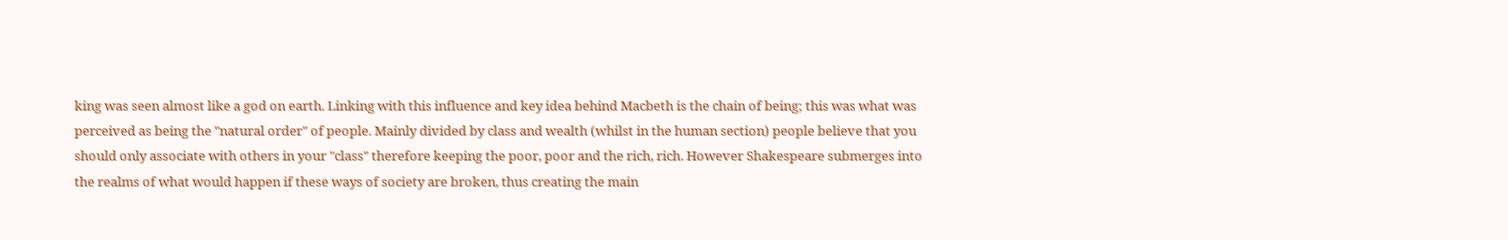king was seen almost like a god on earth. Linking with this influence and key idea behind Macbeth is the chain of being; this was what was perceived as being the "natural order" of people. Mainly divided by class and wealth (whilst in the human section) people believe that you should only associate with others in your "class" therefore keeping the poor, poor and the rich, rich. However Shakespeare submerges into the realms of what would happen if these ways of society are broken, thus creating the main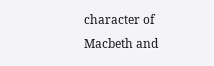character of Macbeth and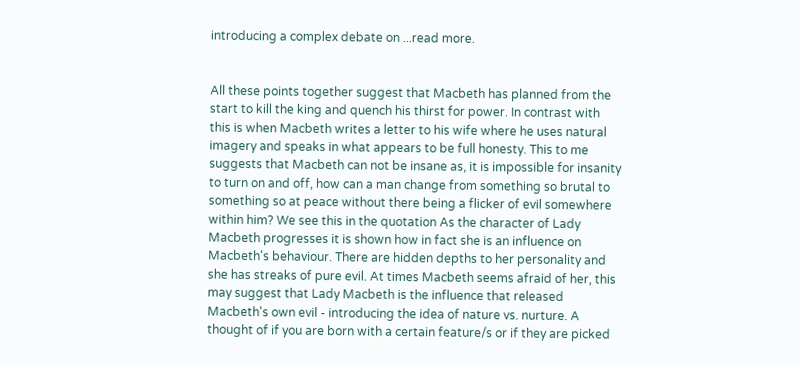introducing a complex debate on ...read more.


All these points together suggest that Macbeth has planned from the start to kill the king and quench his thirst for power. In contrast with this is when Macbeth writes a letter to his wife where he uses natural imagery and speaks in what appears to be full honesty. This to me suggests that Macbeth can not be insane as, it is impossible for insanity to turn on and off, how can a man change from something so brutal to something so at peace without there being a flicker of evil somewhere within him? We see this in the quotation As the character of Lady Macbeth progresses it is shown how in fact she is an influence on Macbeth's behaviour. There are hidden depths to her personality and she has streaks of pure evil. At times Macbeth seems afraid of her, this may suggest that Lady Macbeth is the influence that released Macbeth's own evil - introducing the idea of nature vs. nurture. A thought of if you are born with a certain feature/s or if they are picked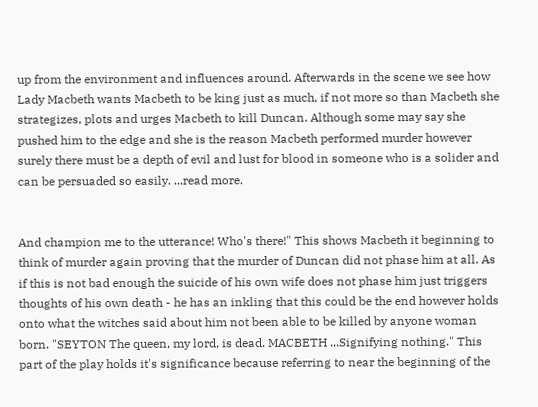up from the environment and influences around. Afterwards in the scene we see how Lady Macbeth wants Macbeth to be king just as much, if not more so than Macbeth she strategizes, plots and urges Macbeth to kill Duncan. Although some may say she pushed him to the edge and she is the reason Macbeth performed murder however surely there must be a depth of evil and lust for blood in someone who is a solider and can be persuaded so easily. ...read more.


And champion me to the utterance! Who's there!" This shows Macbeth it beginning to think of murder again proving that the murder of Duncan did not phase him at all. As if this is not bad enough the suicide of his own wife does not phase him just triggers thoughts of his own death - he has an inkling that this could be the end however holds onto what the witches said about him not been able to be killed by anyone woman born. "SEYTON The queen, my lord, is dead. MACBETH ...Signifying nothing." This part of the play holds it's significance because referring to near the beginning of the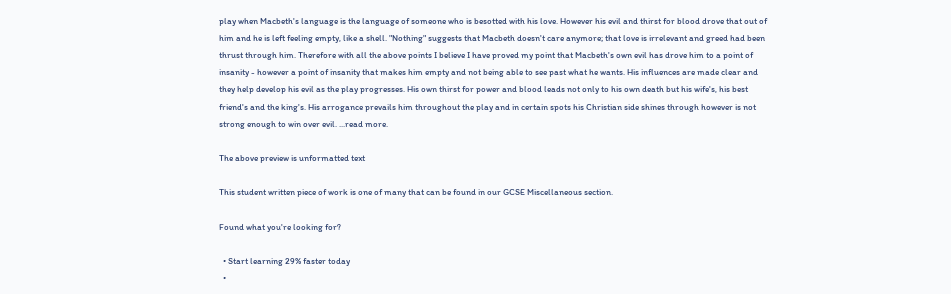play when Macbeth's language is the language of someone who is besotted with his love. However his evil and thirst for blood drove that out of him and he is left feeling empty, like a shell. "Nothing" suggests that Macbeth doesn't care anymore; that love is irrelevant and greed had been thrust through him. Therefore with all the above points I believe I have proved my point that Macbeth's own evil has drove him to a point of insanity - however a point of insanity that makes him empty and not being able to see past what he wants. His influences are made clear and they help develop his evil as the play progresses. His own thirst for power and blood leads not only to his own death but his wife's, his best friend's and the king's. His arrogance prevails him throughout the play and in certain spots his Christian side shines through however is not strong enough to win over evil. ...read more.

The above preview is unformatted text

This student written piece of work is one of many that can be found in our GCSE Miscellaneous section.

Found what you're looking for?

  • Start learning 29% faster today
  •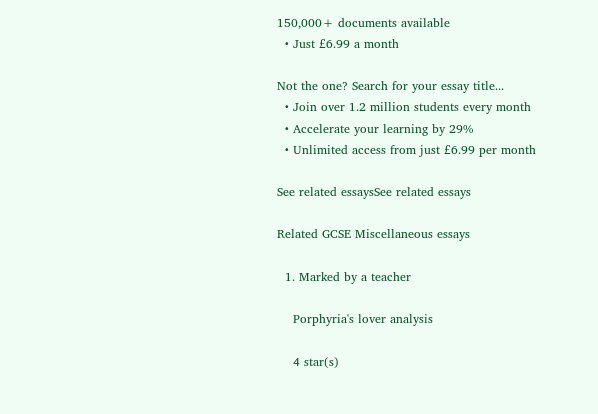150,000+ documents available
  • Just £6.99 a month

Not the one? Search for your essay title...
  • Join over 1.2 million students every month
  • Accelerate your learning by 29%
  • Unlimited access from just £6.99 per month

See related essaysSee related essays

Related GCSE Miscellaneous essays

  1. Marked by a teacher

    Porphyria's lover analysis

    4 star(s)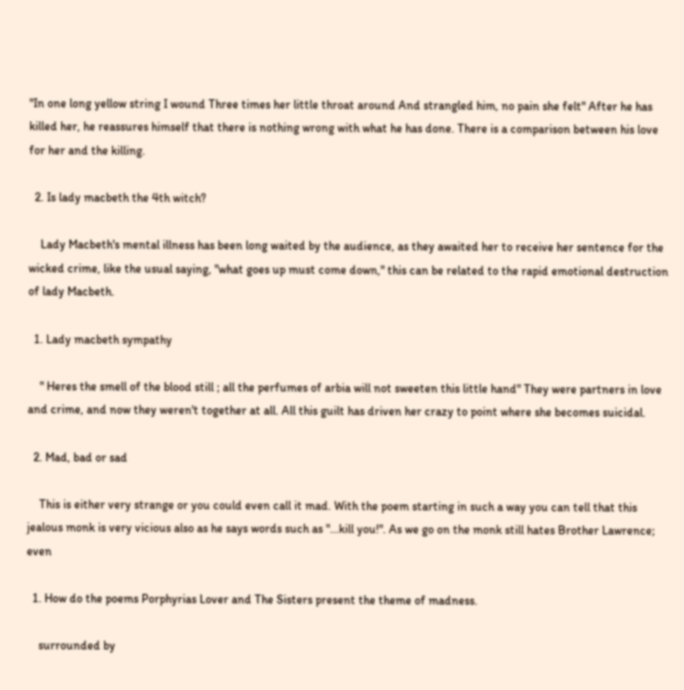"In one long yellow string I wound Three times her little throat around And strangled him, no pain she felt" After he has killed her, he reassures himself that there is nothing wrong with what he has done. There is a comparison between his love for her and the killing.

  2. Is lady macbeth the 4th witch?

    Lady Macbeth's mental illness has been long waited by the audience, as they awaited her to receive her sentence for the wicked crime, like the usual saying, "what goes up must come down," this can be related to the rapid emotional destruction of lady Macbeth.

  1. Lady macbeth sympathy

    " Heres the smell of the blood still ; all the perfumes of arbia will not sweeten this little hand" They were partners in love and crime, and now they weren't together at all. All this guilt has driven her crazy to point where she becomes suicidal.

  2. Mad, bad or sad

    This is either very strange or you could even call it mad. With the poem starting in such a way you can tell that this jealous monk is very vicious also as he says words such as "...kill you!". As we go on the monk still hates Brother Lawrence; even

  1. How do the poems Porphyrias Lover and The Sisters present the theme of madness.

    surrounded by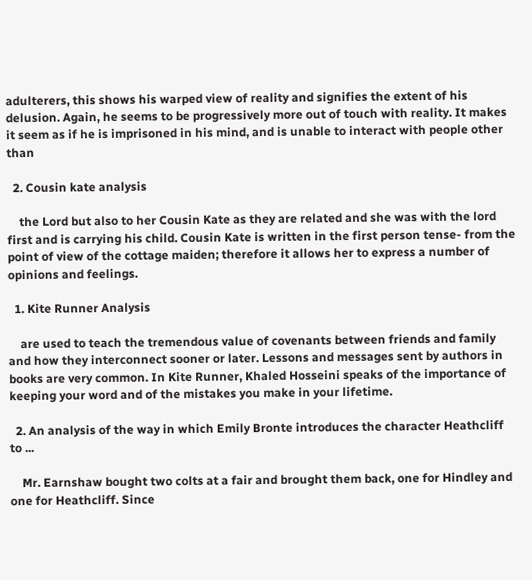adulterers, this shows his warped view of reality and signifies the extent of his delusion. Again, he seems to be progressively more out of touch with reality. It makes it seem as if he is imprisoned in his mind, and is unable to interact with people other than

  2. Cousin kate analysis

    the Lord but also to her Cousin Kate as they are related and she was with the lord first and is carrying his child. Cousin Kate is written in the first person tense- from the point of view of the cottage maiden; therefore it allows her to express a number of opinions and feelings.

  1. Kite Runner Analysis

    are used to teach the tremendous value of covenants between friends and family and how they interconnect sooner or later. Lessons and messages sent by authors in books are very common. In Kite Runner, Khaled Hosseini speaks of the importance of keeping your word and of the mistakes you make in your lifetime.

  2. An analysis of the way in which Emily Bronte introduces the character Heathcliff to ...

    Mr. Earnshaw bought two colts at a fair and brought them back, one for Hindley and one for Heathcliff. Since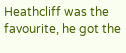Heathcliff was the favourite, he got the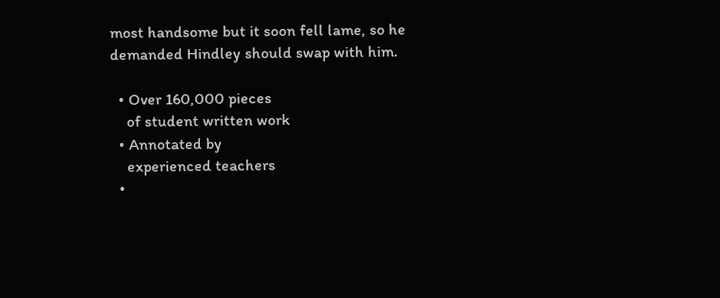most handsome but it soon fell lame, so he demanded Hindley should swap with him.

  • Over 160,000 pieces
    of student written work
  • Annotated by
    experienced teachers
  •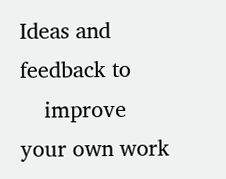Ideas and feedback to
    improve your own work